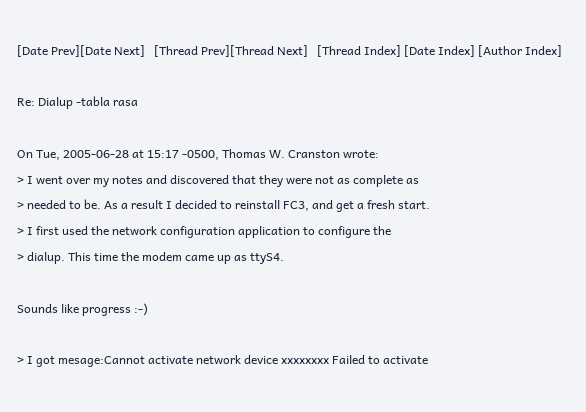[Date Prev][Date Next]   [Thread Prev][Thread Next]   [Thread Index] [Date Index] [Author Index]

Re: Dialup -tabla rasa

On Tue, 2005-06-28 at 15:17 -0500, Thomas W. Cranston wrote:
> I went over my notes and discovered that they were not as complete as
> needed to be. As a result I decided to reinstall FC3, and get a fresh start.
> I first used the network configuration application to configure the
> dialup. This time the modem came up as ttyS4.

Sounds like progress :-)

> I got mesage:Cannot activate network device xxxxxxxx Failed to activate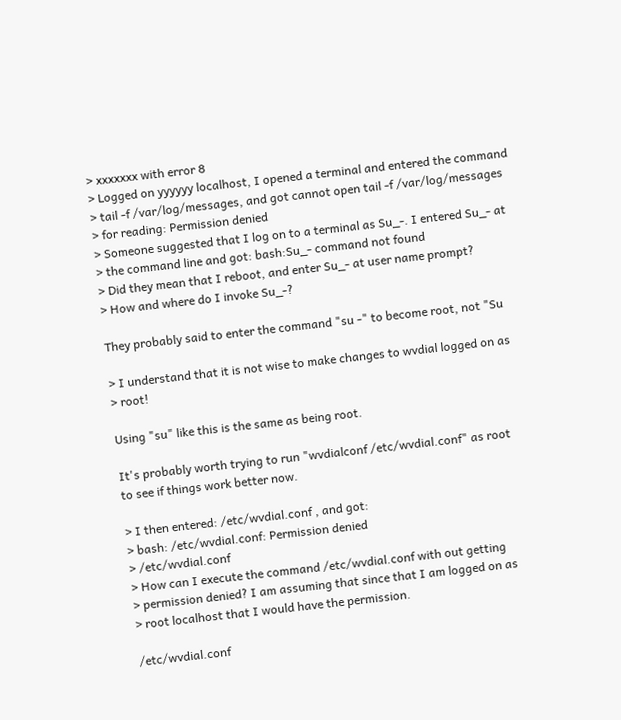> xxxxxxx with error 8
> Logged on yyyyyy localhost, I opened a terminal and entered the command
> tail -f /var/log/messages, and got cannot open tail -f /var/log/messages
> for reading: Permission denied
> Someone suggested that I log on to a terminal as Su_-. I entered Su_- at
> the command line and got: bash:Su_- command not found
> Did they mean that I reboot, and enter Su_- at user name prompt?
> How and where do I invoke Su_-?

They probably said to enter the command "su -" to become root, not "Su

> I understand that it is not wise to make changes to wvdial logged on as
> root!

Using "su" like this is the same as being root.

It's probably worth trying to run "wvdialconf /etc/wvdial.conf" as root
to see if things work better now.

> I then entered: /etc/wvdial.conf , and got:
> bash: /etc/wvdial.conf: Permission denied
> /etc/wvdial.conf
> How can I execute the command /etc/wvdial.conf with out getting
> permission denied? I am assuming that since that I am logged on as
> root localhost that I would have the permission.

/etc/wvdial.conf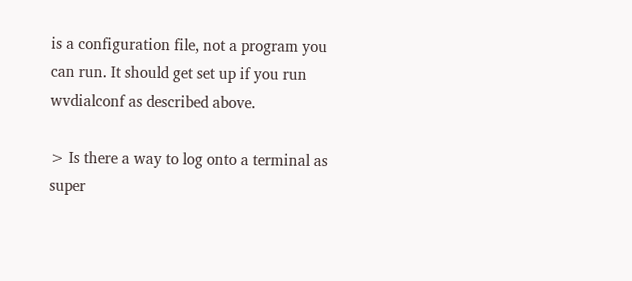is a configuration file, not a program you can run. It should get set up if you run wvdialconf as described above.

> Is there a way to log onto a terminal as super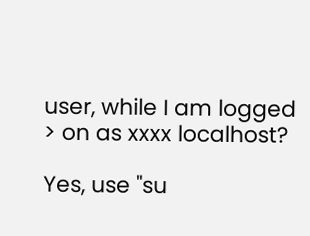user, while I am logged
> on as xxxx localhost?

Yes, use "su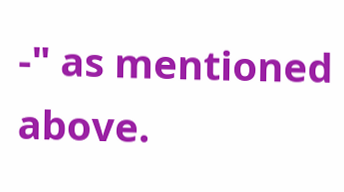-" as mentioned above.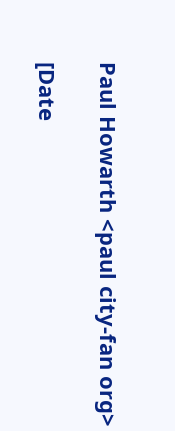Paul Howarth <paul city-fan org>

[Date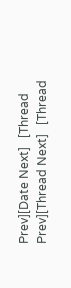Prev][Date Next]   [Thread Prev][Thread Next]   [Thread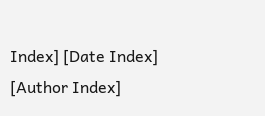Index] [Date Index] [Author Index]